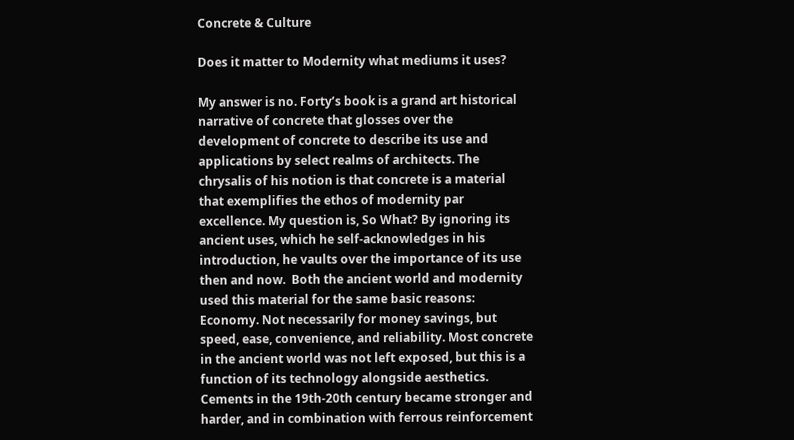Concrete & Culture

Does it matter to Modernity what mediums it uses?

My answer is no. Forty’s book is a grand art historical narrative of concrete that glosses over the development of concrete to describe its use and applications by select realms of architects. The chrysalis of his notion is that concrete is a material that exemplifies the ethos of modernity par excellence. My question is, So What? By ignoring its ancient uses, which he self-acknowledges in his introduction, he vaults over the importance of its use then and now.  Both the ancient world and modernity used this material for the same basic reasons: Economy. Not necessarily for money savings, but speed, ease, convenience, and reliability. Most concrete in the ancient world was not left exposed, but this is a function of its technology alongside aesthetics. Cements in the 19th-20th century became stronger and harder, and in combination with ferrous reinforcement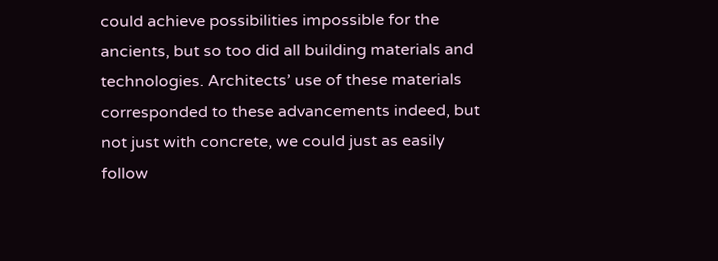could achieve possibilities impossible for the ancients, but so too did all building materials and technologies. Architects’ use of these materials corresponded to these advancements indeed, but not just with concrete, we could just as easily follow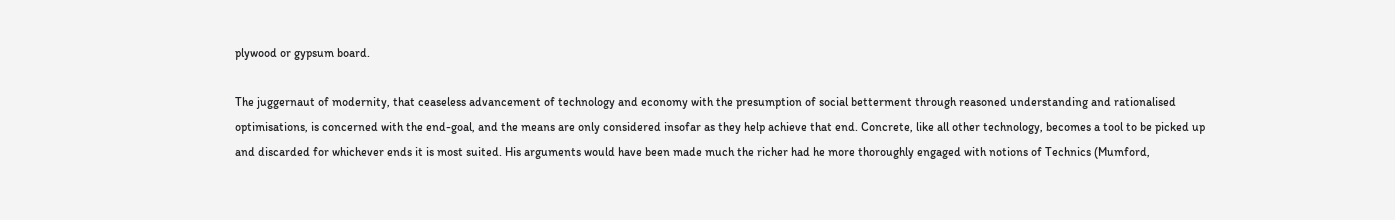plywood or gypsum board.

The juggernaut of modernity, that ceaseless advancement of technology and economy with the presumption of social betterment through reasoned understanding and rationalised optimisations, is concerned with the end-goal, and the means are only considered insofar as they help achieve that end. Concrete, like all other technology, becomes a tool to be picked up and discarded for whichever ends it is most suited. His arguments would have been made much the richer had he more thoroughly engaged with notions of Technics (Mumford,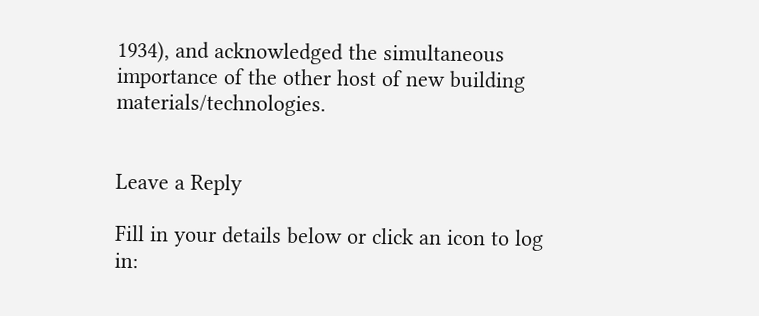1934), and acknowledged the simultaneous importance of the other host of new building materials/technologies.


Leave a Reply

Fill in your details below or click an icon to log in: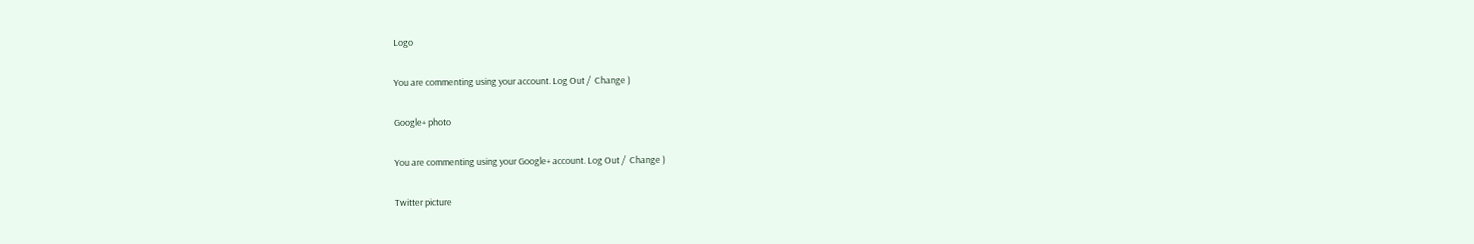Logo

You are commenting using your account. Log Out /  Change )

Google+ photo

You are commenting using your Google+ account. Log Out /  Change )

Twitter picture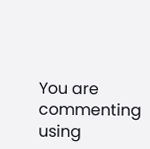You are commenting using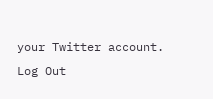your Twitter account. Log Out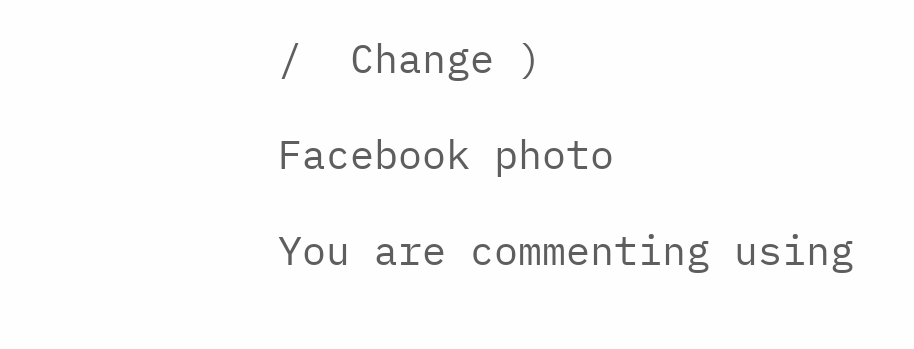/  Change )

Facebook photo

You are commenting using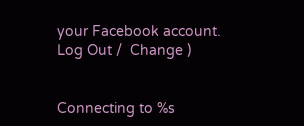your Facebook account. Log Out /  Change )


Connecting to %s